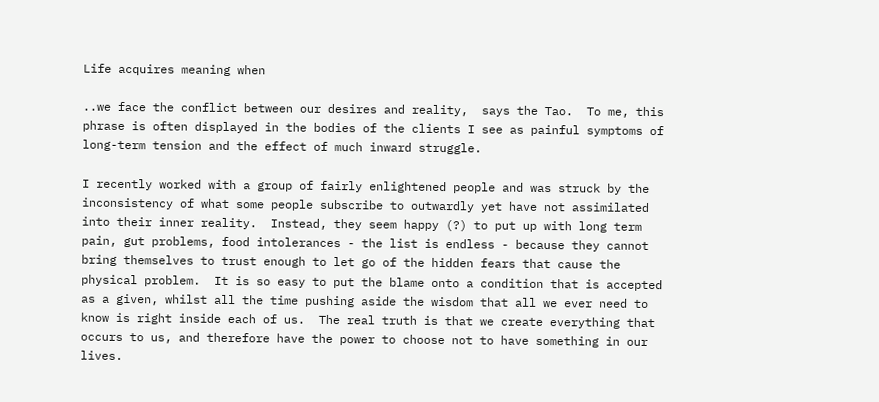Life acquires meaning when

..we face the conflict between our desires and reality,  says the Tao.  To me, this phrase is often displayed in the bodies of the clients I see as painful symptoms of long-term tension and the effect of much inward struggle.

I recently worked with a group of fairly enlightened people and was struck by the inconsistency of what some people subscribe to outwardly yet have not assimilated into their inner reality.  Instead, they seem happy (?) to put up with long term pain, gut problems, food intolerances - the list is endless - because they cannot bring themselves to trust enough to let go of the hidden fears that cause the physical problem.  It is so easy to put the blame onto a condition that is accepted as a given, whilst all the time pushing aside the wisdom that all we ever need to know is right inside each of us.  The real truth is that we create everything that occurs to us, and therefore have the power to choose not to have something in our lives.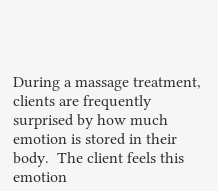During a massage treatment, clients are frequently surprised by how much emotion is stored in their body.  The client feels this emotion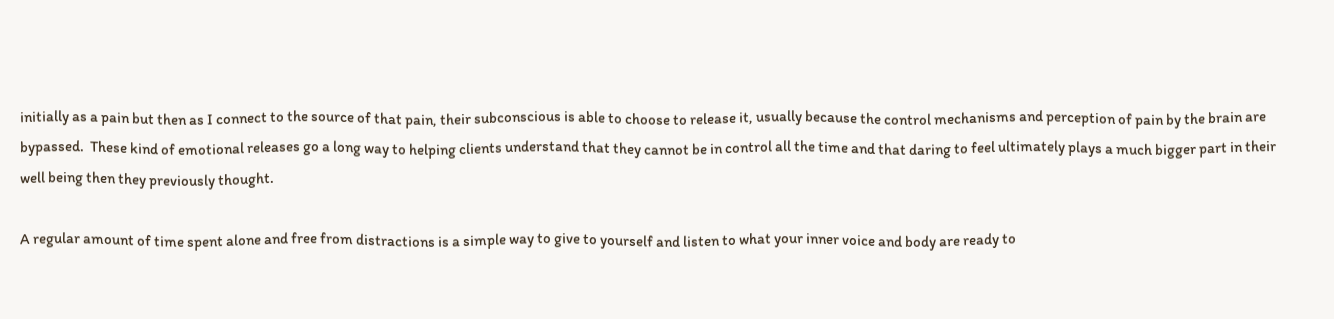initially as a pain but then as I connect to the source of that pain, their subconscious is able to choose to release it, usually because the control mechanisms and perception of pain by the brain are bypassed.  These kind of emotional releases go a long way to helping clients understand that they cannot be in control all the time and that daring to feel ultimately plays a much bigger part in their well being then they previously thought.

A regular amount of time spent alone and free from distractions is a simple way to give to yourself and listen to what your inner voice and body are ready to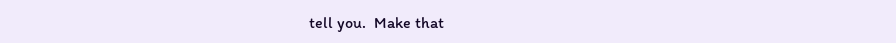tell you.  Make that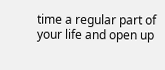time a regular part of your life and open up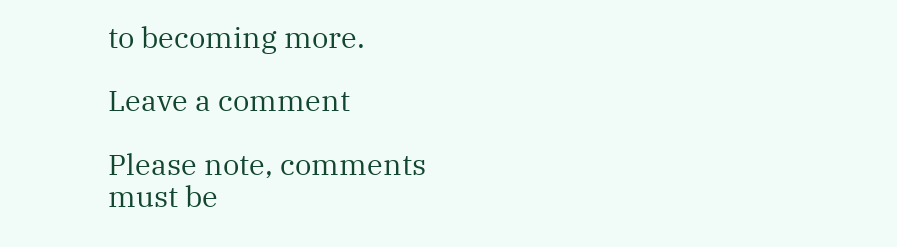to becoming more.

Leave a comment

Please note, comments must be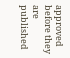approved before they are published